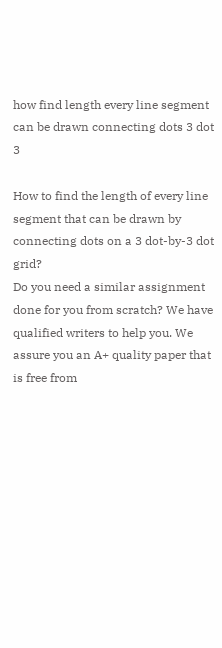how find length every line segment can be drawn connecting dots 3 dot 3

How to find the length of every line segment that can be drawn by connecting dots on a 3 dot-by-3 dot grid?
Do you need a similar assignment done for you from scratch? We have qualified writers to help you. We assure you an A+ quality paper that is free from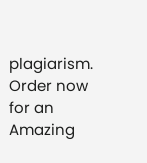plagiarism. Order now for an Amazing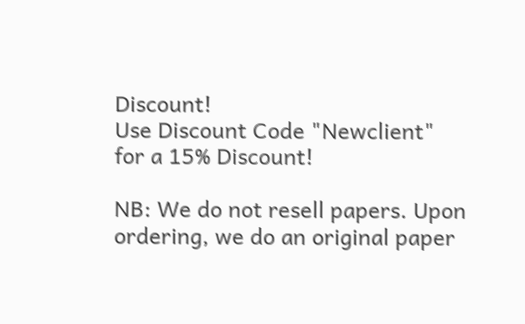Discount!
Use Discount Code "Newclient" for a 15% Discount!

NB: We do not resell papers. Upon ordering, we do an original paper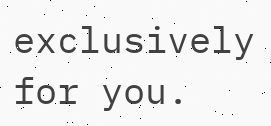exclusively for you.